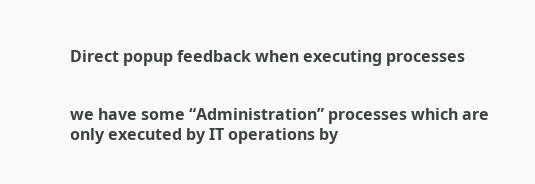Direct popup feedback when executing processes


we have some “Administration” processes which are only executed by IT operations by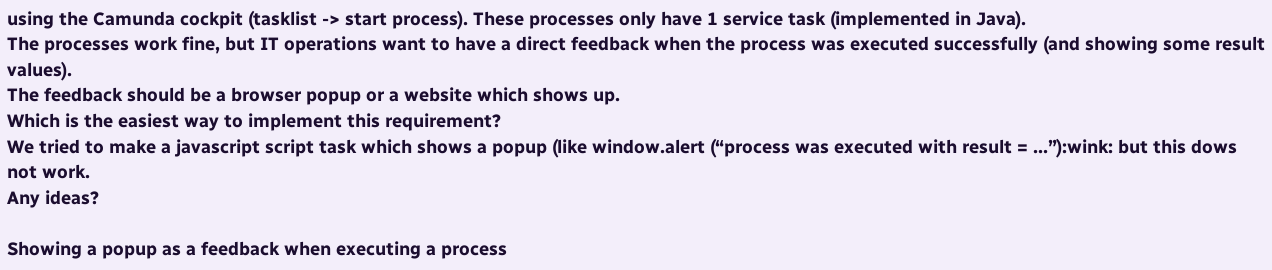using the Camunda cockpit (tasklist -> start process). These processes only have 1 service task (implemented in Java).
The processes work fine, but IT operations want to have a direct feedback when the process was executed successfully (and showing some result values).
The feedback should be a browser popup or a website which shows up.
Which is the easiest way to implement this requirement?
We tried to make a javascript script task which shows a popup (like window.alert (“process was executed with result = …”):wink: but this dows not work.
Any ideas?

Showing a popup as a feedback when executing a process